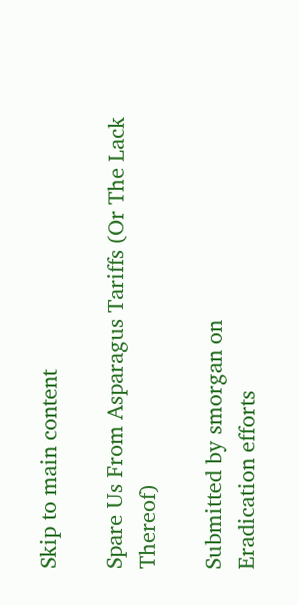Skip to main content

Spare Us From Asparagus Tariffs (Or The Lack Thereof)

Submitted by smorgan on
Eradication efforts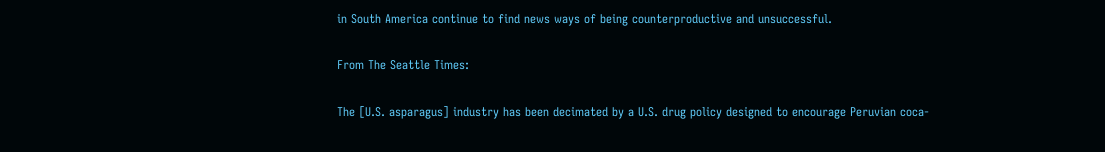in South America continue to find news ways of being counterproductive and unsuccessful.

From The Seattle Times:

The [U.S. asparagus] industry has been decimated by a U.S. drug policy designed to encourage Peruvian coca-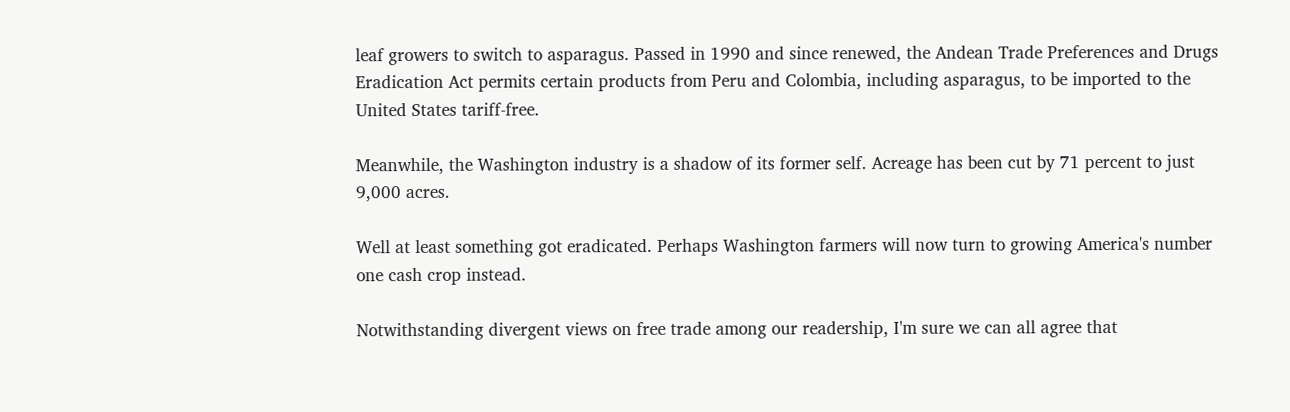leaf growers to switch to asparagus. Passed in 1990 and since renewed, the Andean Trade Preferences and Drugs Eradication Act permits certain products from Peru and Colombia, including asparagus, to be imported to the United States tariff-free.

Meanwhile, the Washington industry is a shadow of its former self. Acreage has been cut by 71 percent to just 9,000 acres.

Well at least something got eradicated. Perhaps Washington farmers will now turn to growing America's number one cash crop instead.

Notwithstanding divergent views on free trade among our readership, I'm sure we can all agree that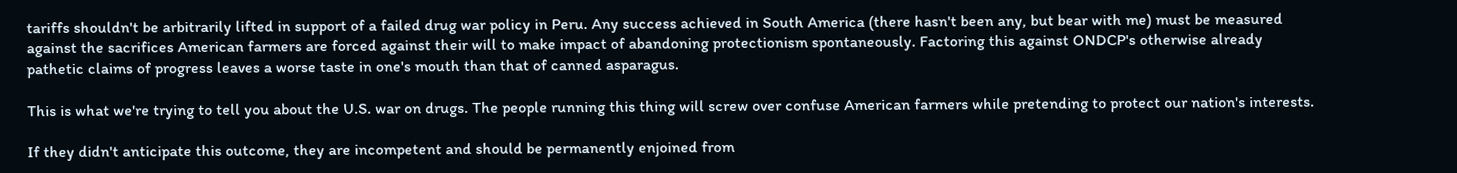tariffs shouldn't be arbitrarily lifted in support of a failed drug war policy in Peru. Any success achieved in South America (there hasn't been any, but bear with me) must be measured against the sacrifices American farmers are forced against their will to make impact of abandoning protectionism spontaneously. Factoring this against ONDCP's otherwise already pathetic claims of progress leaves a worse taste in one's mouth than that of canned asparagus.

This is what we're trying to tell you about the U.S. war on drugs. The people running this thing will screw over confuse American farmers while pretending to protect our nation's interests.

If they didn't anticipate this outcome, they are incompetent and should be permanently enjoined from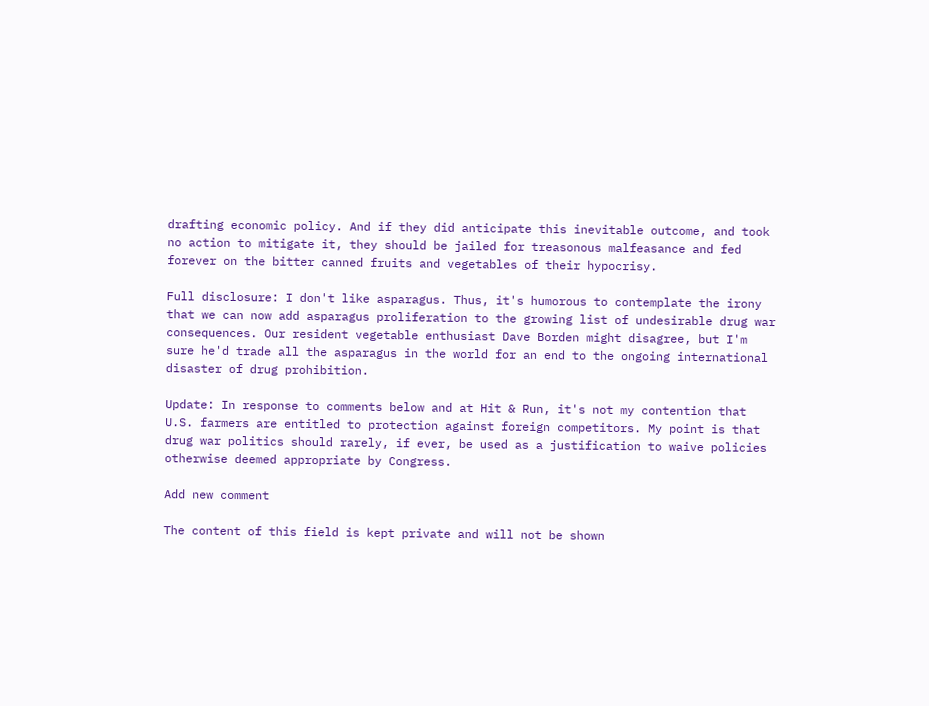drafting economic policy. And if they did anticipate this inevitable outcome, and took no action to mitigate it, they should be jailed for treasonous malfeasance and fed forever on the bitter canned fruits and vegetables of their hypocrisy.

Full disclosure: I don't like asparagus. Thus, it's humorous to contemplate the irony that we can now add asparagus proliferation to the growing list of undesirable drug war consequences. Our resident vegetable enthusiast Dave Borden might disagree, but I'm sure he'd trade all the asparagus in the world for an end to the ongoing international disaster of drug prohibition.

Update: In response to comments below and at Hit & Run, it's not my contention that U.S. farmers are entitled to protection against foreign competitors. My point is that drug war politics should rarely, if ever, be used as a justification to waive policies otherwise deemed appropriate by Congress.

Add new comment

The content of this field is kept private and will not be shown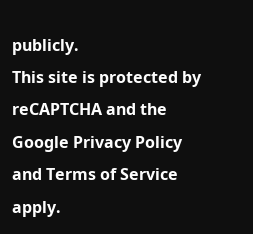publicly.
This site is protected by reCAPTCHA and the Google Privacy Policy and Terms of Service apply.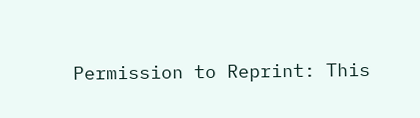Permission to Reprint: This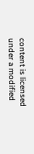content is licensed under a modified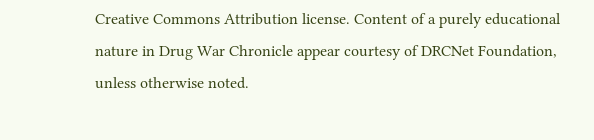Creative Commons Attribution license. Content of a purely educational nature in Drug War Chronicle appear courtesy of DRCNet Foundation, unless otherwise noted.